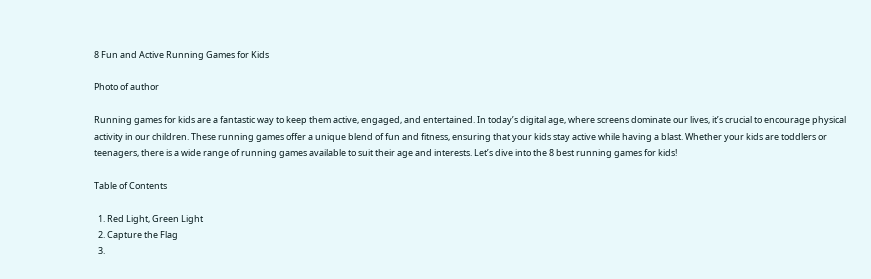8 Fun and Active Running Games for Kids

Photo of author

Running games for kids are a fantastic way to keep them active, engaged, and entertained. In today’s digital age, where screens dominate our lives, it’s crucial to encourage physical activity in our children. These running games offer a unique blend of fun and fitness, ensuring that your kids stay active while having a blast. Whether your kids are toddlers or teenagers, there is a wide range of running games available to suit their age and interests. Let’s dive into the 8 best running games for kids!

Table of Contents

  1. Red Light, Green Light
  2. Capture the Flag
  3.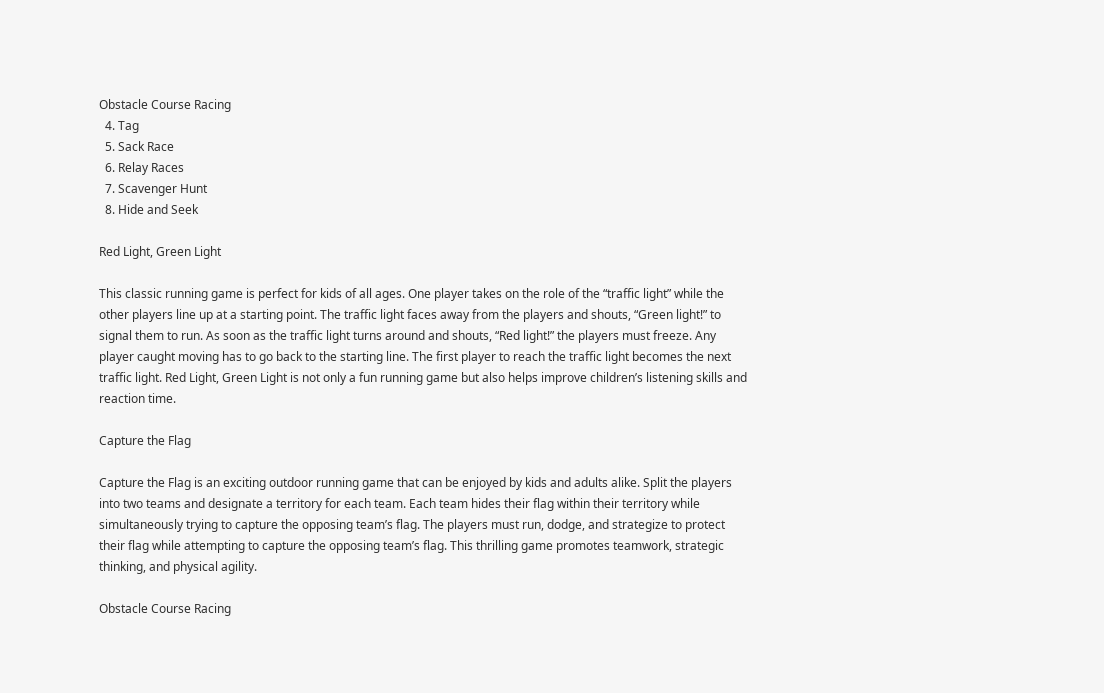Obstacle Course Racing
  4. Tag
  5. Sack Race
  6. Relay Races
  7. Scavenger Hunt
  8. Hide and Seek

Red Light, Green Light

This classic running game is perfect for kids of all ages. One player takes on the role of the “traffic light” while the other players line up at a starting point. The traffic light faces away from the players and shouts, “Green light!” to signal them to run. As soon as the traffic light turns around and shouts, “Red light!” the players must freeze. Any player caught moving has to go back to the starting line. The first player to reach the traffic light becomes the next traffic light. Red Light, Green Light is not only a fun running game but also helps improve children’s listening skills and reaction time.

Capture the Flag

Capture the Flag is an exciting outdoor running game that can be enjoyed by kids and adults alike. Split the players into two teams and designate a territory for each team. Each team hides their flag within their territory while simultaneously trying to capture the opposing team’s flag. The players must run, dodge, and strategize to protect their flag while attempting to capture the opposing team’s flag. This thrilling game promotes teamwork, strategic thinking, and physical agility.

Obstacle Course Racing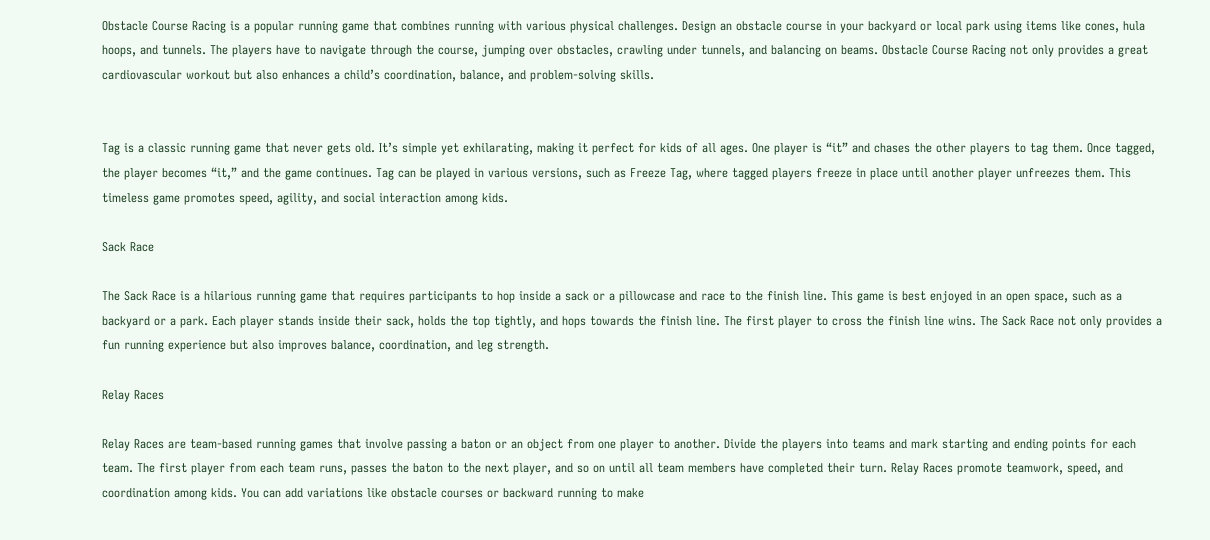Obstacle Course Racing is a popular running game that combines running with various physical challenges. Design an obstacle course in your backyard or local park using items like cones, hula hoops, and tunnels. The players have to navigate through the course, jumping over obstacles, crawling under tunnels, and balancing on beams. Obstacle Course Racing not only provides a great cardiovascular workout but also enhances a child’s coordination, balance, and problem-solving skills.


Tag is a classic running game that never gets old. It’s simple yet exhilarating, making it perfect for kids of all ages. One player is “it” and chases the other players to tag them. Once tagged, the player becomes “it,” and the game continues. Tag can be played in various versions, such as Freeze Tag, where tagged players freeze in place until another player unfreezes them. This timeless game promotes speed, agility, and social interaction among kids.

Sack Race

The Sack Race is a hilarious running game that requires participants to hop inside a sack or a pillowcase and race to the finish line. This game is best enjoyed in an open space, such as a backyard or a park. Each player stands inside their sack, holds the top tightly, and hops towards the finish line. The first player to cross the finish line wins. The Sack Race not only provides a fun running experience but also improves balance, coordination, and leg strength.

Relay Races

Relay Races are team-based running games that involve passing a baton or an object from one player to another. Divide the players into teams and mark starting and ending points for each team. The first player from each team runs, passes the baton to the next player, and so on until all team members have completed their turn. Relay Races promote teamwork, speed, and coordination among kids. You can add variations like obstacle courses or backward running to make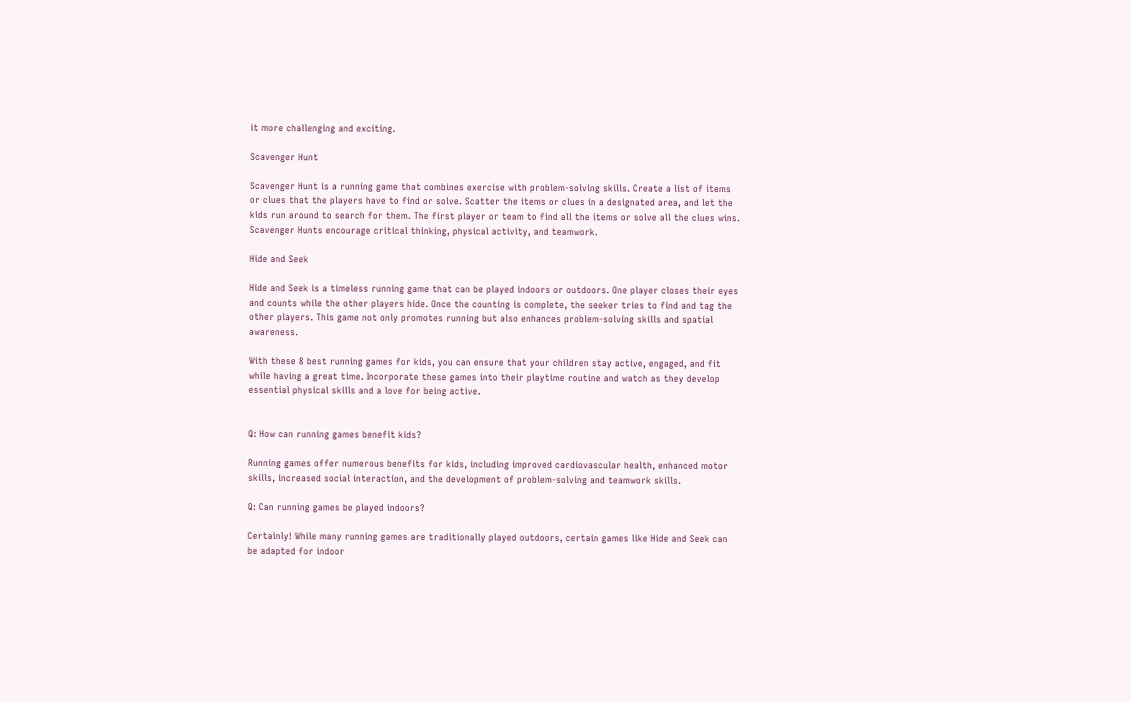it more challenging and exciting.

Scavenger Hunt

Scavenger Hunt is a running game that combines exercise with problem-solving skills. Create a list of items or clues that the players have to find or solve. Scatter the items or clues in a designated area, and let the kids run around to search for them. The first player or team to find all the items or solve all the clues wins. Scavenger Hunts encourage critical thinking, physical activity, and teamwork.

Hide and Seek

Hide and Seek is a timeless running game that can be played indoors or outdoors. One player closes their eyes and counts while the other players hide. Once the counting is complete, the seeker tries to find and tag the other players. This game not only promotes running but also enhances problem-solving skills and spatial awareness.

With these 8 best running games for kids, you can ensure that your children stay active, engaged, and fit while having a great time. Incorporate these games into their playtime routine and watch as they develop essential physical skills and a love for being active.


Q: How can running games benefit kids?

Running games offer numerous benefits for kids, including improved cardiovascular health, enhanced motor skills, increased social interaction, and the development of problem-solving and teamwork skills.

Q: Can running games be played indoors?

Certainly! While many running games are traditionally played outdoors, certain games like Hide and Seek can be adapted for indoor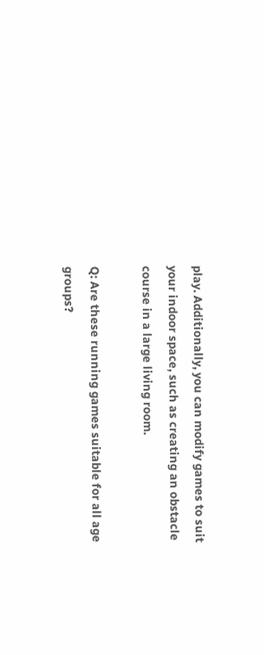play. Additionally, you can modify games to suit your indoor space, such as creating an obstacle course in a large living room.

Q: Are these running games suitable for all age groups?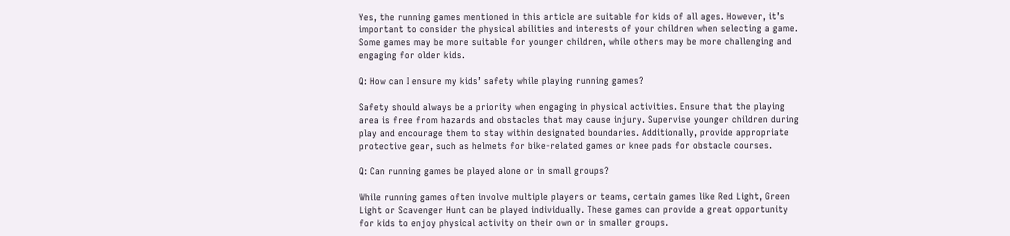Yes, the running games mentioned in this article are suitable for kids of all ages. However, it’s important to consider the physical abilities and interests of your children when selecting a game. Some games may be more suitable for younger children, while others may be more challenging and engaging for older kids.

Q: How can I ensure my kids’ safety while playing running games?

Safety should always be a priority when engaging in physical activities. Ensure that the playing area is free from hazards and obstacles that may cause injury. Supervise younger children during play and encourage them to stay within designated boundaries. Additionally, provide appropriate protective gear, such as helmets for bike-related games or knee pads for obstacle courses.

Q: Can running games be played alone or in small groups?

While running games often involve multiple players or teams, certain games like Red Light, Green Light or Scavenger Hunt can be played individually. These games can provide a great opportunity for kids to enjoy physical activity on their own or in smaller groups.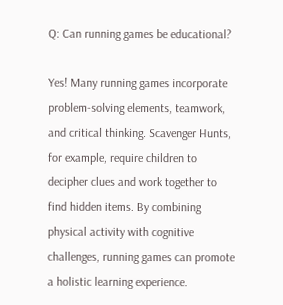Q: Can running games be educational?

Yes! Many running games incorporate problem-solving elements, teamwork, and critical thinking. Scavenger Hunts, for example, require children to decipher clues and work together to find hidden items. By combining physical activity with cognitive challenges, running games can promote a holistic learning experience.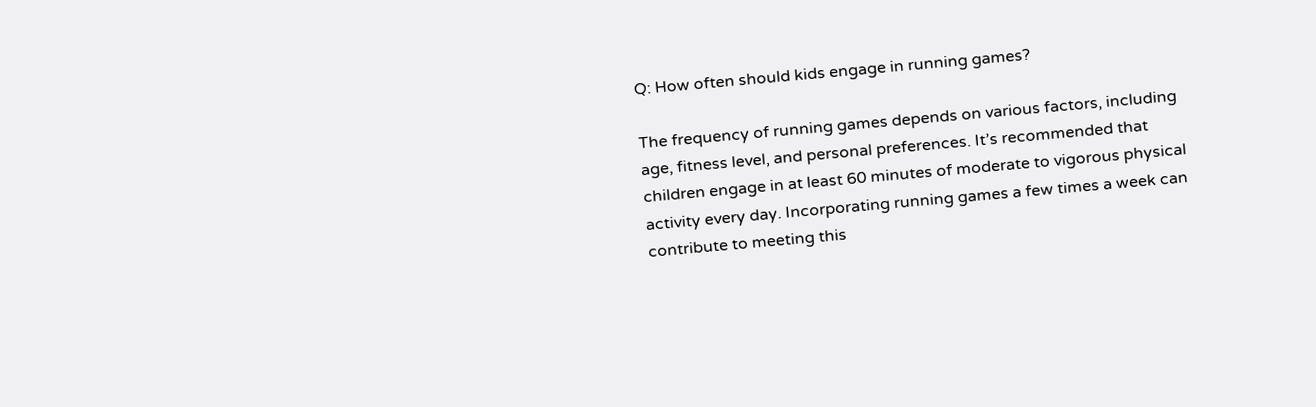Q: How often should kids engage in running games?

The frequency of running games depends on various factors, including age, fitness level, and personal preferences. It’s recommended that children engage in at least 60 minutes of moderate to vigorous physical activity every day. Incorporating running games a few times a week can contribute to meeting this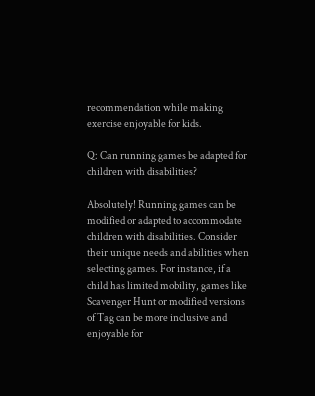recommendation while making exercise enjoyable for kids.

Q: Can running games be adapted for children with disabilities?

Absolutely! Running games can be modified or adapted to accommodate children with disabilities. Consider their unique needs and abilities when selecting games. For instance, if a child has limited mobility, games like Scavenger Hunt or modified versions of Tag can be more inclusive and enjoyable for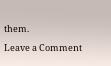them.

Leave a Comment